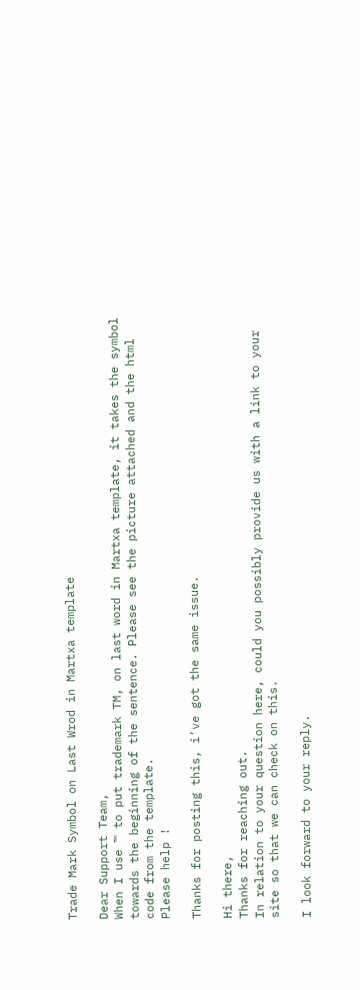Trade Mark Symbol on Last Wrod in Martxa template

Dear Support Team,
When I use ™ to put trademark TM, on last word in Martxa template, it takes the symbol towards the beginning of the sentence. Please see the picture attached and the html code from the template.
Please help !

Thanks for posting this, i’ve got the same issue.

Hi there,
Thanks for reaching out.
In relation to your question here, could you possibly provide us with a link to your site so that we can check on this.

I look forward to your reply.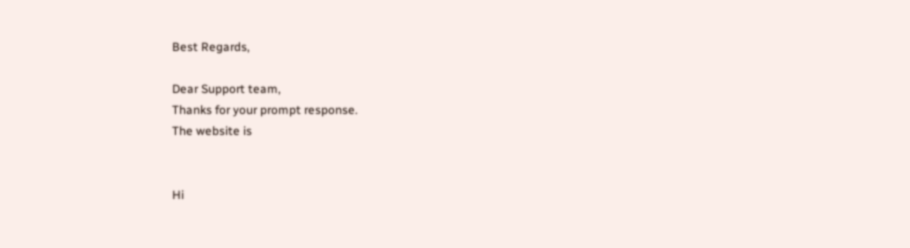Best Regards,

Dear Support team,
Thanks for your prompt response.
The website is


Hi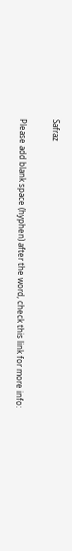Safraz

Please add blank space (hyphen) after the word, check this link for more info: